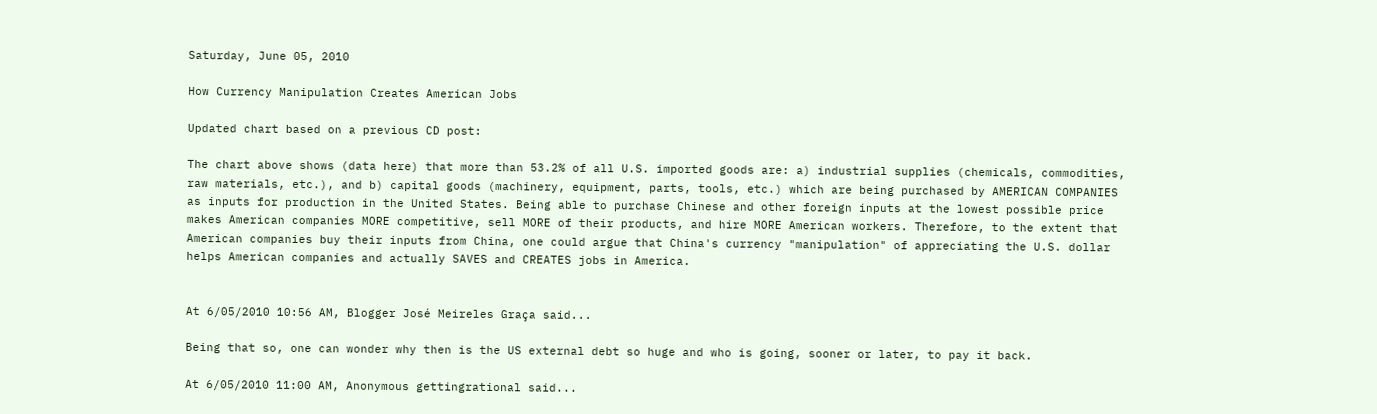Saturday, June 05, 2010

How Currency Manipulation Creates American Jobs

Updated chart based on a previous CD post:

The chart above shows (data here) that more than 53.2% of all U.S. imported goods are: a) industrial supplies (chemicals, commodities, raw materials, etc.), and b) capital goods (machinery, equipment, parts, tools, etc.) which are being purchased by AMERICAN COMPANIES as inputs for production in the United States. Being able to purchase Chinese and other foreign inputs at the lowest possible price makes American companies MORE competitive, sell MORE of their products, and hire MORE American workers. Therefore, to the extent that American companies buy their inputs from China, one could argue that China's currency "manipulation" of appreciating the U.S. dollar helps American companies and actually SAVES and CREATES jobs in America.


At 6/05/2010 10:56 AM, Blogger José Meireles Graça said...

Being that so, one can wonder why then is the US external debt so huge and who is going, sooner or later, to pay it back.

At 6/05/2010 11:00 AM, Anonymous gettingrational said...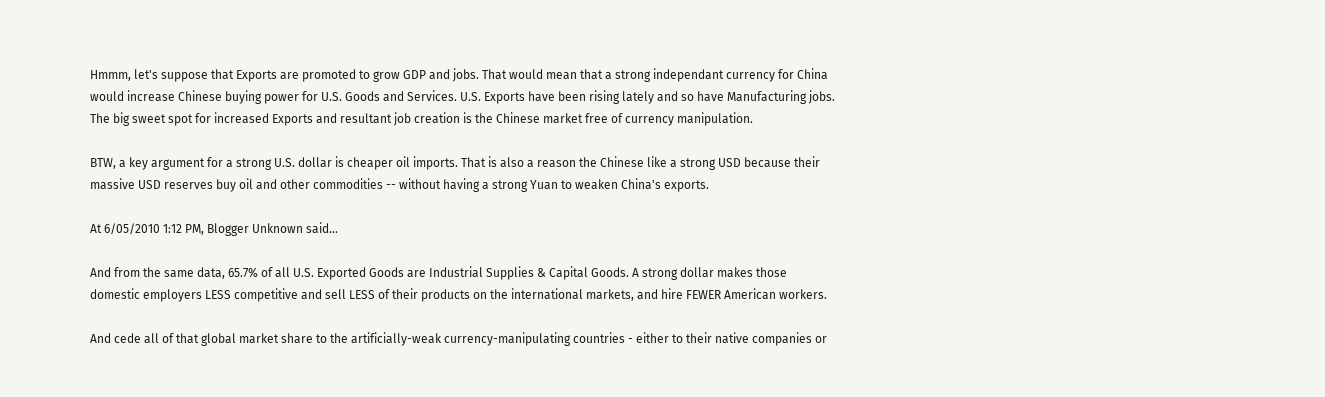Hmmm, let's suppose that Exports are promoted to grow GDP and jobs. That would mean that a strong independant currency for China would increase Chinese buying power for U.S. Goods and Services. U.S. Exports have been rising lately and so have Manufacturing jobs. The big sweet spot for increased Exports and resultant job creation is the Chinese market free of currency manipulation.

BTW, a key argument for a strong U.S. dollar is cheaper oil imports. That is also a reason the Chinese like a strong USD because their massive USD reserves buy oil and other commodities -- without having a strong Yuan to weaken China's exports.

At 6/05/2010 1:12 PM, Blogger Unknown said...

And from the same data, 65.7% of all U.S. Exported Goods are Industrial Supplies & Capital Goods. A strong dollar makes those domestic employers LESS competitive and sell LESS of their products on the international markets, and hire FEWER American workers.

And cede all of that global market share to the artificially-weak currency-manipulating countries - either to their native companies or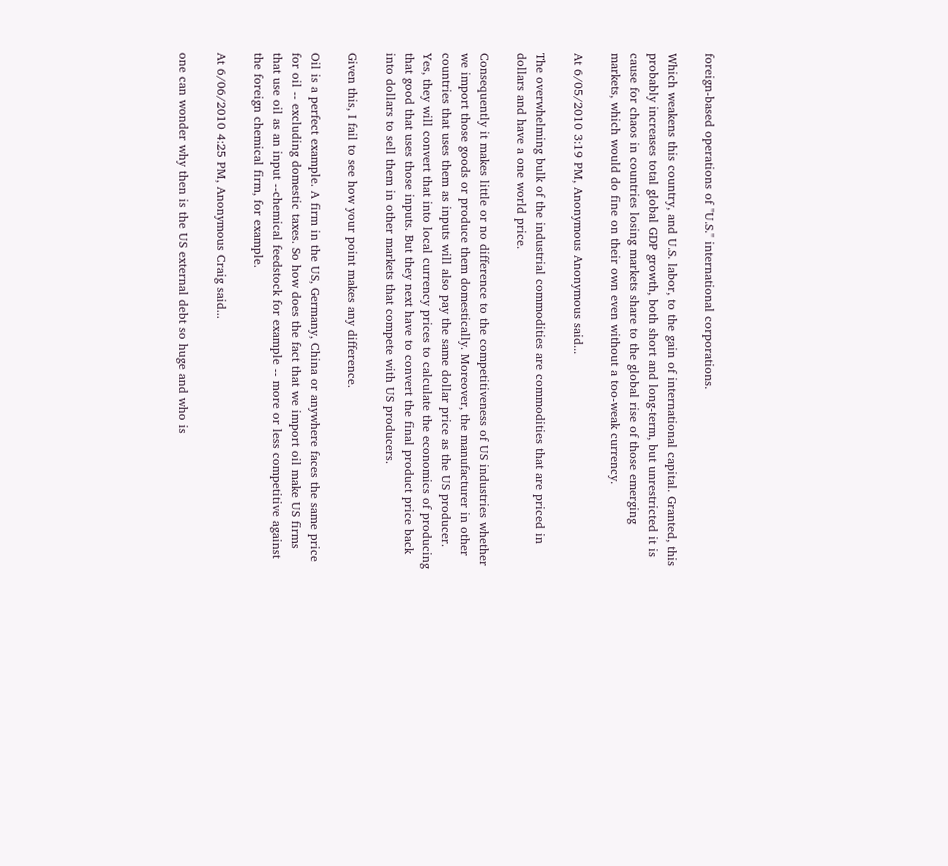foreign-based operations of "U.S." international corporations.

Which weakens this country, and U.S. labor, to the gain of international capital. Granted, this probably increases total global GDP growth, both short and long-term, but unrestricted it is cause for chaos in countries losing markets share to the global rise of those emerging markets, which would do fine on their own even without a too-weak currency.

At 6/05/2010 3:19 PM, Anonymous Anonymous said...

The overwhelming bulk of the industrial commodities are commodities that are priced in dollars and have a one world price.

Consequently it makes little or no difference to the competitiveness of US industries whether we import those goods or produce them domestically. Moreover, the manufacturer in other countries that uses them as inputs will also pay the same dollar price as the US producer.
Yes, they will convert that into local currency prices to calculate the economics of producing that good that uses those inputs. But they next have to convert the final product price back into dollars to sell them in other markets that compete with US producers.

Given this, I fail to see how your point makes any difference.

Oil is a perfect example. A firm in the US, Germany, China or anywhere faces the same price for oil -- excluding domestic taxes. So how does the fact that we import oil make US firms that use oil as an input --chemical feedstock for example -- more or less competitive against the foreign chemical firm, for example.

At 6/06/2010 4:25 PM, Anonymous Craig said...

one can wonder why then is the US external debt so huge and who is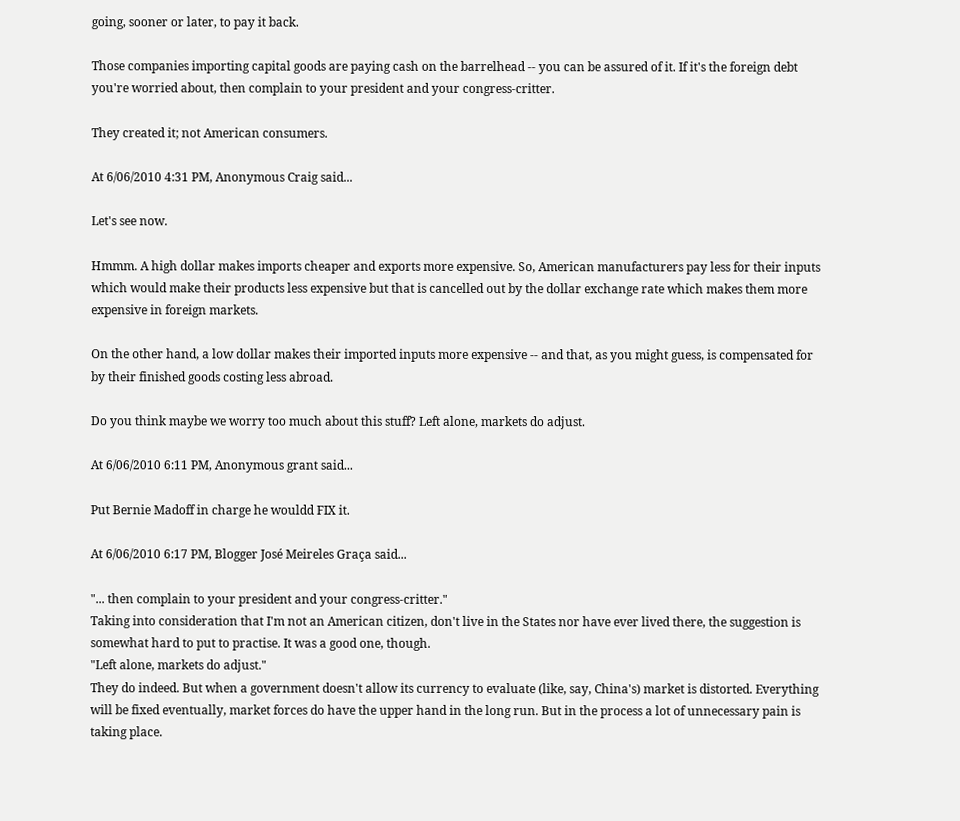going, sooner or later, to pay it back.

Those companies importing capital goods are paying cash on the barrelhead -- you can be assured of it. If it's the foreign debt you're worried about, then complain to your president and your congress-critter.

They created it; not American consumers.

At 6/06/2010 4:31 PM, Anonymous Craig said...

Let's see now.

Hmmm. A high dollar makes imports cheaper and exports more expensive. So, American manufacturers pay less for their inputs which would make their products less expensive but that is cancelled out by the dollar exchange rate which makes them more expensive in foreign markets.

On the other hand, a low dollar makes their imported inputs more expensive -- and that, as you might guess, is compensated for by their finished goods costing less abroad.

Do you think maybe we worry too much about this stuff? Left alone, markets do adjust.

At 6/06/2010 6:11 PM, Anonymous grant said...

Put Bernie Madoff in charge he wouldd FIX it.

At 6/06/2010 6:17 PM, Blogger José Meireles Graça said...

"... then complain to your president and your congress-critter."
Taking into consideration that I'm not an American citizen, don't live in the States nor have ever lived there, the suggestion is somewhat hard to put to practise. It was a good one, though.
"Left alone, markets do adjust."
They do indeed. But when a government doesn't allow its currency to evaluate (like, say, China's) market is distorted. Everything will be fixed eventually, market forces do have the upper hand in the long run. But in the process a lot of unnecessary pain is taking place.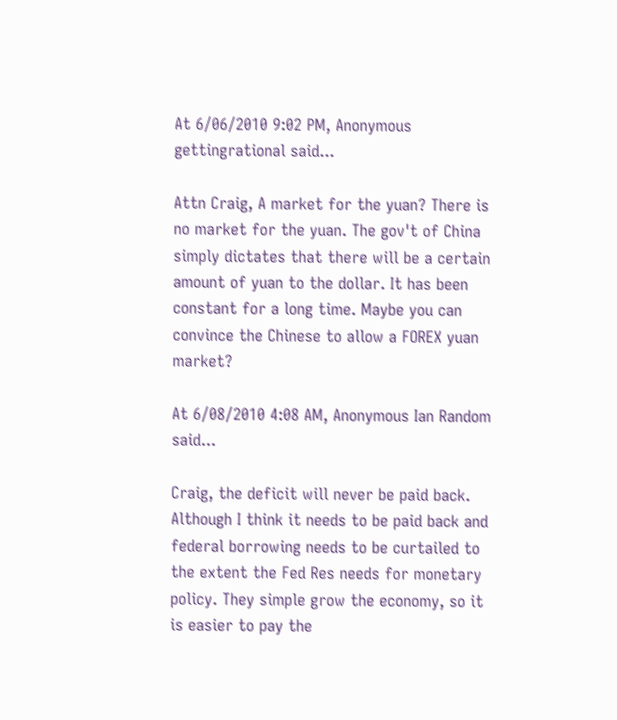At 6/06/2010 9:02 PM, Anonymous gettingrational said...

Attn Craig, A market for the yuan? There is no market for the yuan. The gov't of China simply dictates that there will be a certain amount of yuan to the dollar. It has been constant for a long time. Maybe you can convince the Chinese to allow a FOREX yuan market?

At 6/08/2010 4:08 AM, Anonymous Ian Random said...

Craig, the deficit will never be paid back. Although I think it needs to be paid back and federal borrowing needs to be curtailed to the extent the Fed Res needs for monetary policy. They simple grow the economy, so it is easier to pay the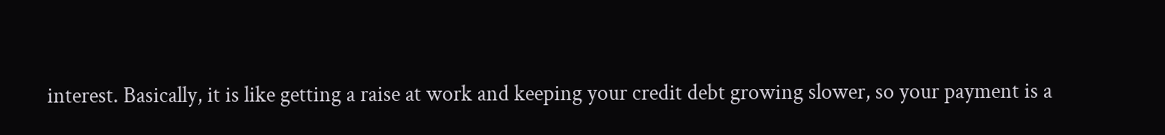interest. Basically, it is like getting a raise at work and keeping your credit debt growing slower, so your payment is a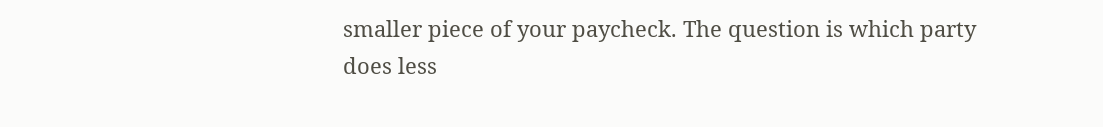smaller piece of your paycheck. The question is which party does less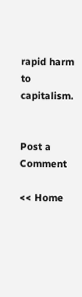rapid harm to capitalism.


Post a Comment

<< Home